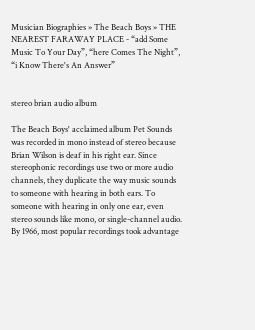Musician Biographies » The Beach Boys » THE NEAREST FARAWAY PLACE - “add Some Music To Your Day”, “here Comes The Night”, “i Know There's An Answer”


stereo brian audio album

The Beach Boys' acclaimed album Pet Sounds was recorded in mono instead of stereo because Brian Wilson is deaf in his right ear. Since stereophonic recordings use two or more audio channels, they duplicate the way music sounds to someone with hearing in both ears. To someone with hearing in only one ear, even stereo sounds like mono, or single-channel audio. By 1966, most popular recordings took advantage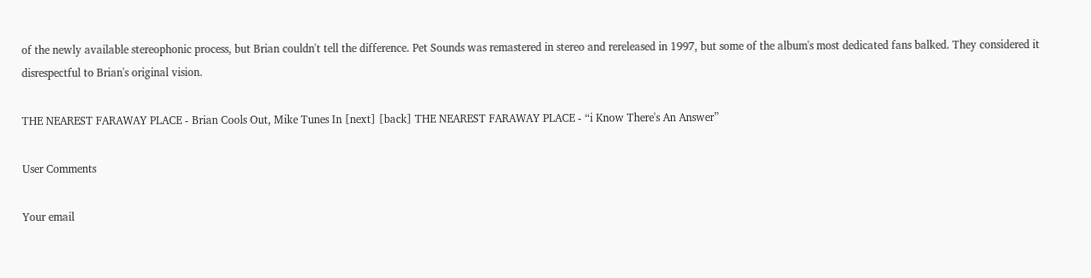of the newly available stereophonic process, but Brian couldn't tell the difference. Pet Sounds was remastered in stereo and rereleased in 1997, but some of the album's most dedicated fans balked. They considered it disrespectful to Brian's original vision.

THE NEAREST FARAWAY PLACE - Brian Cools Out, Mike Tunes In [next] [back] THE NEAREST FARAWAY PLACE - “i Know There's An Answer”

User Comments

Your email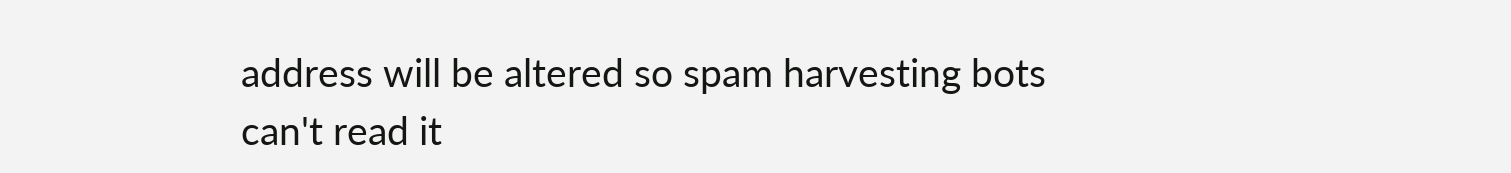address will be altered so spam harvesting bots can't read it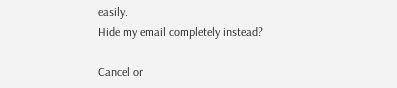easily.
Hide my email completely instead?

Cancel or